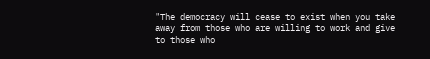"The democracy will cease to exist when you take away from those who are willing to work and give to those who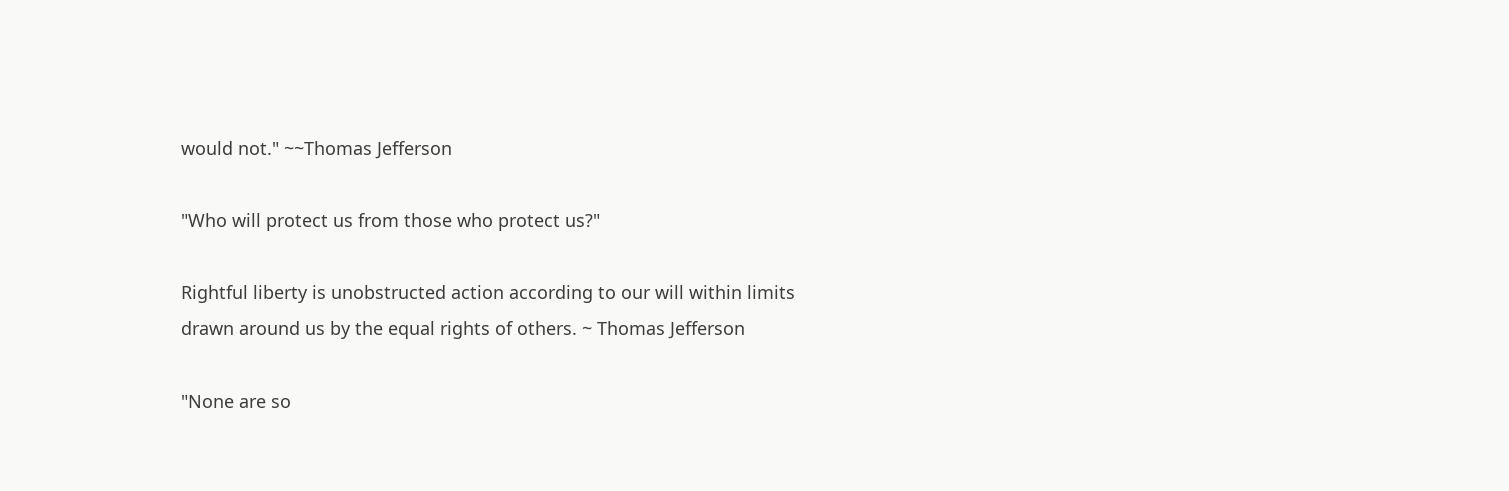would not." ~~Thomas Jefferson

"Who will protect us from those who protect us?"

Rightful liberty is unobstructed action according to our will within limits drawn around us by the equal rights of others. ~ Thomas Jefferson

"None are so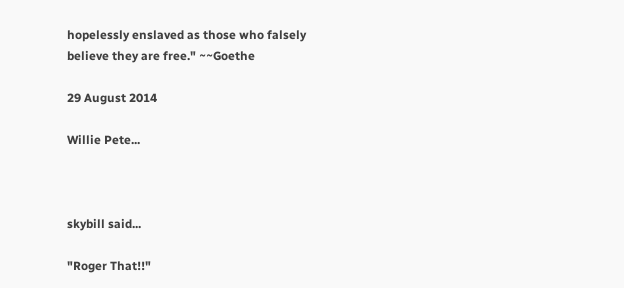hopelessly enslaved as those who falsely believe they are free." ~~Goethe

29 August 2014

Willie Pete...



skybill said...

"Roger That!!"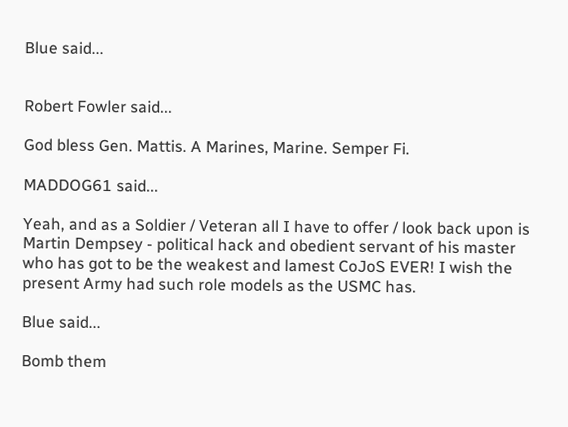Blue said...


Robert Fowler said...

God bless Gen. Mattis. A Marines, Marine. Semper Fi.

MADDOG61 said...

Yeah, and as a Soldier / Veteran all I have to offer / look back upon is Martin Dempsey - political hack and obedient servant of his master who has got to be the weakest and lamest CoJoS EVER! I wish the present Army had such role models as the USMC has.

Blue said...

Bomb them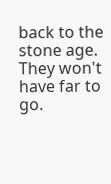back to the stone age. They won't have far to go.